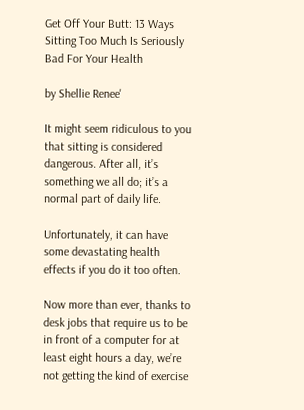Get Off Your Butt: 13 Ways Sitting Too Much Is Seriously Bad For Your Health

by Shellie Renee'

It might seem ridiculous to you that sitting is considered dangerous. After all, it’s something we all do; it’s a normal part of daily life.

Unfortunately, it can have some devastating health effects if you do it too often.

Now more than ever, thanks to desk jobs that require us to be in front of a computer for at least eight hours a day, we’re not getting the kind of exercise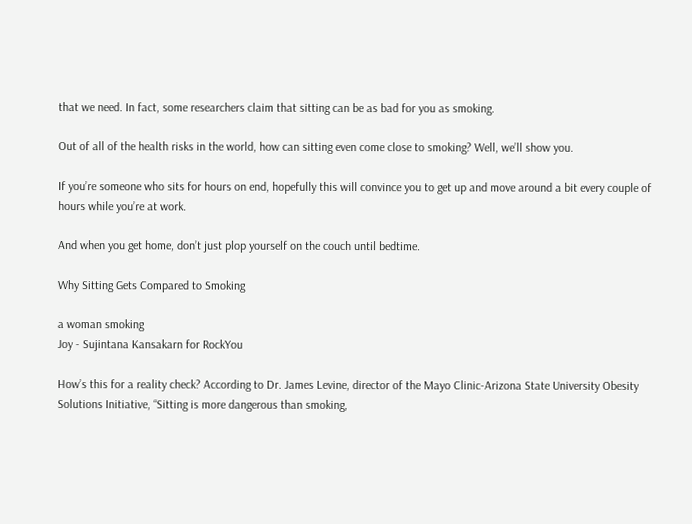that we need. In fact, some researchers claim that sitting can be as bad for you as smoking.

Out of all of the health risks in the world, how can sitting even come close to smoking? Well, we’ll show you.

If you’re someone who sits for hours on end, hopefully this will convince you to get up and move around a bit every couple of hours while you’re at work.

And when you get home, don’t just plop yourself on the couch until bedtime.

Why Sitting Gets Compared to Smoking

a woman smoking
Joy - Sujintana Kansakarn for RockYou

How’s this for a reality check? According to Dr. James Levine, director of the Mayo Clinic-Arizona State University Obesity Solutions Initiative, “Sitting is more dangerous than smoking,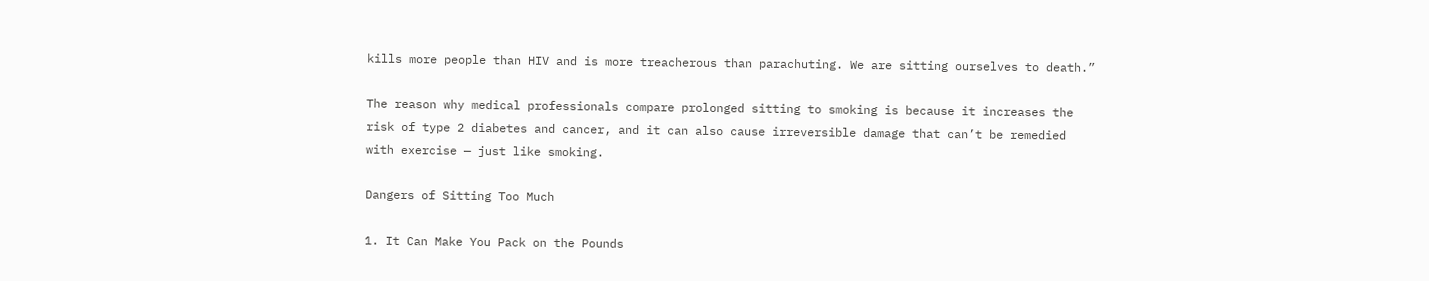kills more people than HIV and is more treacherous than parachuting. We are sitting ourselves to death.”

The reason why medical professionals compare prolonged sitting to smoking is because it increases the risk of type 2 diabetes and cancer, and it can also cause irreversible damage that can’t be remedied with exercise — just like smoking.

Dangers of Sitting Too Much

1. It Can Make You Pack on the Pounds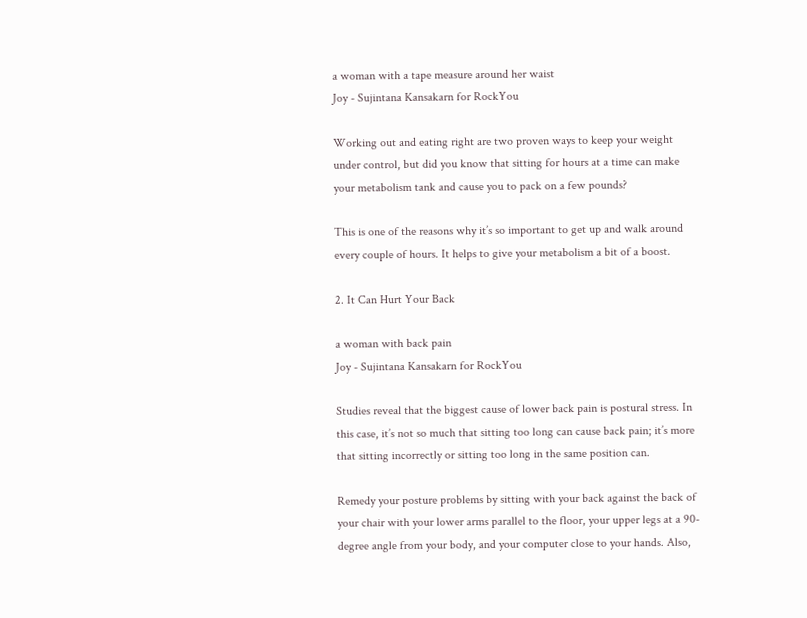a woman with a tape measure around her waist
Joy - Sujintana Kansakarn for RockYou

Working out and eating right are two proven ways to keep your weight under control, but did you know that sitting for hours at a time can make your metabolism tank and cause you to pack on a few pounds?

This is one of the reasons why it’s so important to get up and walk around every couple of hours. It helps to give your metabolism a bit of a boost.

2. It Can Hurt Your Back

a woman with back pain
Joy - Sujintana Kansakarn for RockYou

Studies reveal that the biggest cause of lower back pain is postural stress. In this case, it’s not so much that sitting too long can cause back pain; it’s more that sitting incorrectly or sitting too long in the same position can.

Remedy your posture problems by sitting with your back against the back of your chair with your lower arms parallel to the floor, your upper legs at a 90-degree angle from your body, and your computer close to your hands. Also,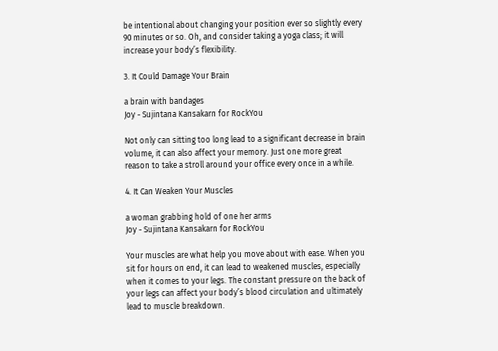be intentional about changing your position ever so slightly every 90 minutes or so. Oh, and consider taking a yoga class; it will increase your body’s flexibility.

3. It Could Damage Your Brain

a brain with bandages
Joy - Sujintana Kansakarn for RockYou

Not only can sitting too long lead to a significant decrease in brain volume, it can also affect your memory. Just one more great reason to take a stroll around your office every once in a while.

4. It Can Weaken Your Muscles

a woman grabbing hold of one her arms
Joy - Sujintana Kansakarn for RockYou

Your muscles are what help you move about with ease. When you sit for hours on end, it can lead to weakened muscles, especially when it comes to your legs. The constant pressure on the back of your legs can affect your body’s blood circulation and ultimately lead to muscle breakdown.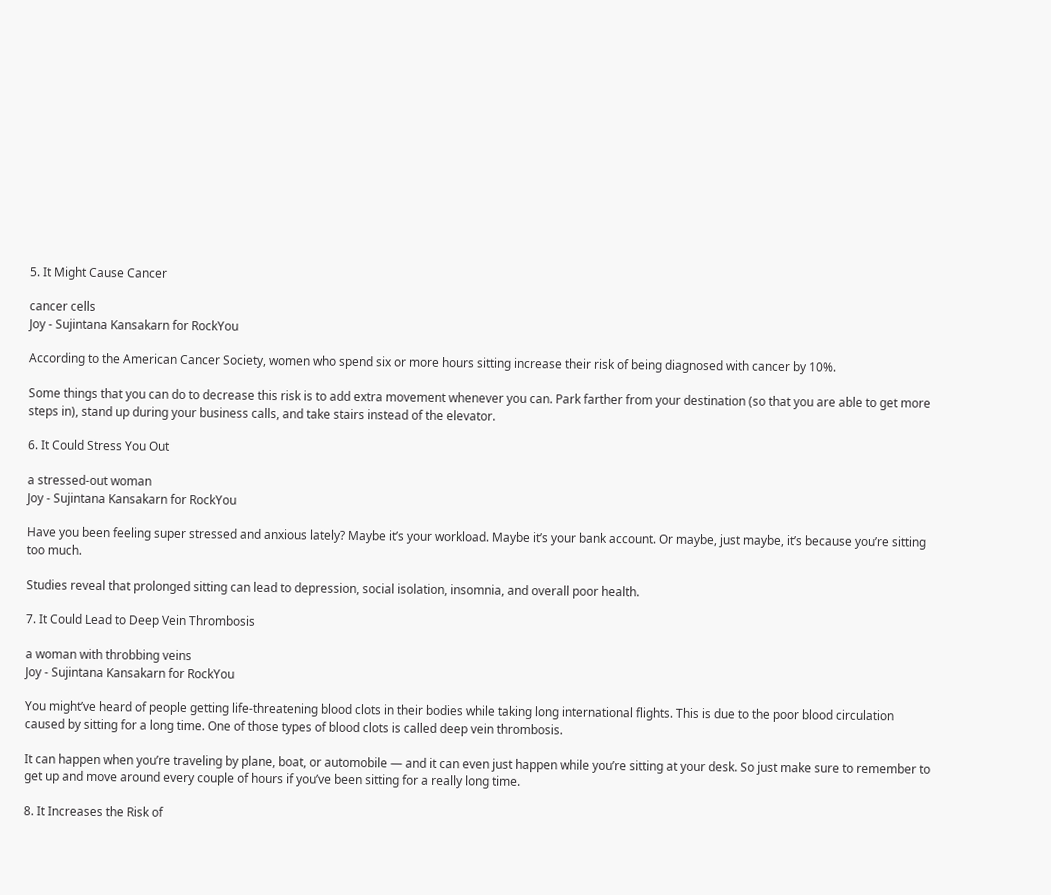5. It Might Cause Cancer

cancer cells
Joy - Sujintana Kansakarn for RockYou

According to the American Cancer Society, women who spend six or more hours sitting increase their risk of being diagnosed with cancer by 10%.

Some things that you can do to decrease this risk is to add extra movement whenever you can. Park farther from your destination (so that you are able to get more steps in), stand up during your business calls, and take stairs instead of the elevator.

6. It Could Stress You Out

a stressed-out woman
Joy - Sujintana Kansakarn for RockYou

Have you been feeling super stressed and anxious lately? Maybe it’s your workload. Maybe it’s your bank account. Or maybe, just maybe, it’s because you’re sitting too much.

Studies reveal that prolonged sitting can lead to depression, social isolation, insomnia, and overall poor health.

7. It Could Lead to Deep Vein Thrombosis

a woman with throbbing veins
Joy - Sujintana Kansakarn for RockYou

You might’ve heard of people getting life-threatening blood clots in their bodies while taking long international flights. This is due to the poor blood circulation caused by sitting for a long time. One of those types of blood clots is called deep vein thrombosis.

It can happen when you’re traveling by plane, boat, or automobile — and it can even just happen while you’re sitting at your desk. So just make sure to remember to get up and move around every couple of hours if you’ve been sitting for a really long time.

8. It Increases the Risk of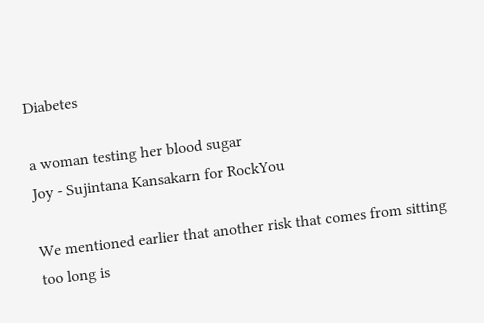Diabetes

a woman testing her blood sugar
Joy - Sujintana Kansakarn for RockYou

We mentioned earlier that another risk that comes from sitting too long is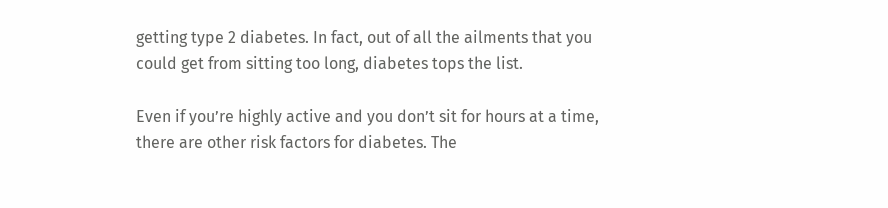getting type 2 diabetes. In fact, out of all the ailments that you could get from sitting too long, diabetes tops the list.

Even if you’re highly active and you don’t sit for hours at a time, there are other risk factors for diabetes. The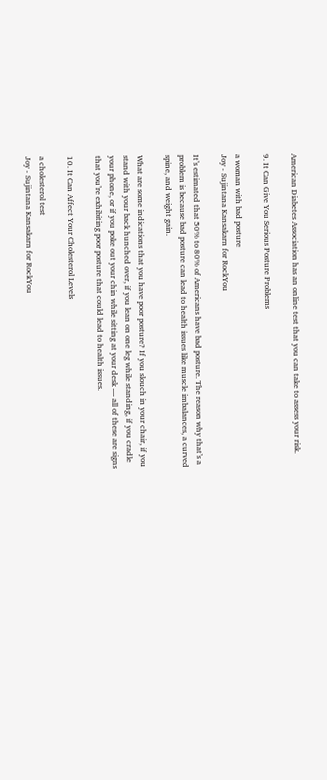American Diabetes Association has an online test that you can take to assess your risk.

9. It Can Give You Serious Posture Problems

a woman with bad posture
Joy - Sujintana Kansakarn for RockYou

It’s estimated that 50% to 80% of Americans have bad posture. The reason why that’s a problem is because bad posture can lead to health issues like muscle imbalances, a curved spine, and weight gain.

What are some indications that you have poor posture? If you slouch in your chair, if you stand with your back hunched over, if you lean on one leg while standing, if you cradle your phone, or if you poke out your chin while sitting at your desk — all of these are signs that you’re exhibiting poor posture that could lead to health issues.

10. It Can Affect Your Cholesterol Levels

a cholesterol test
Joy - Sujintana Kansakarn for RockYou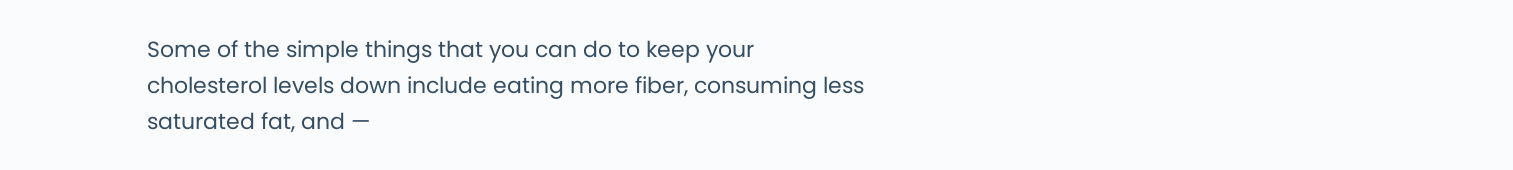Some of the simple things that you can do to keep your cholesterol levels down include eating more fiber, consuming less saturated fat, and —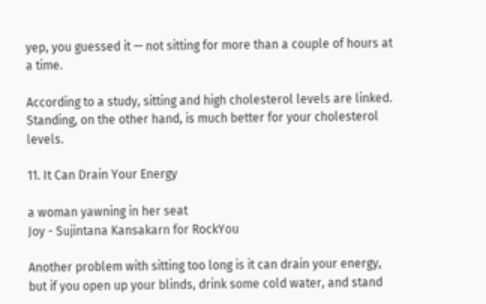yep, you guessed it — not sitting for more than a couple of hours at a time.

According to a study, sitting and high cholesterol levels are linked. Standing, on the other hand, is much better for your cholesterol levels.

11. It Can Drain Your Energy

a woman yawning in her seat
Joy - Sujintana Kansakarn for RockYou

Another problem with sitting too long is it can drain your energy, but if you open up your blinds, drink some cold water, and stand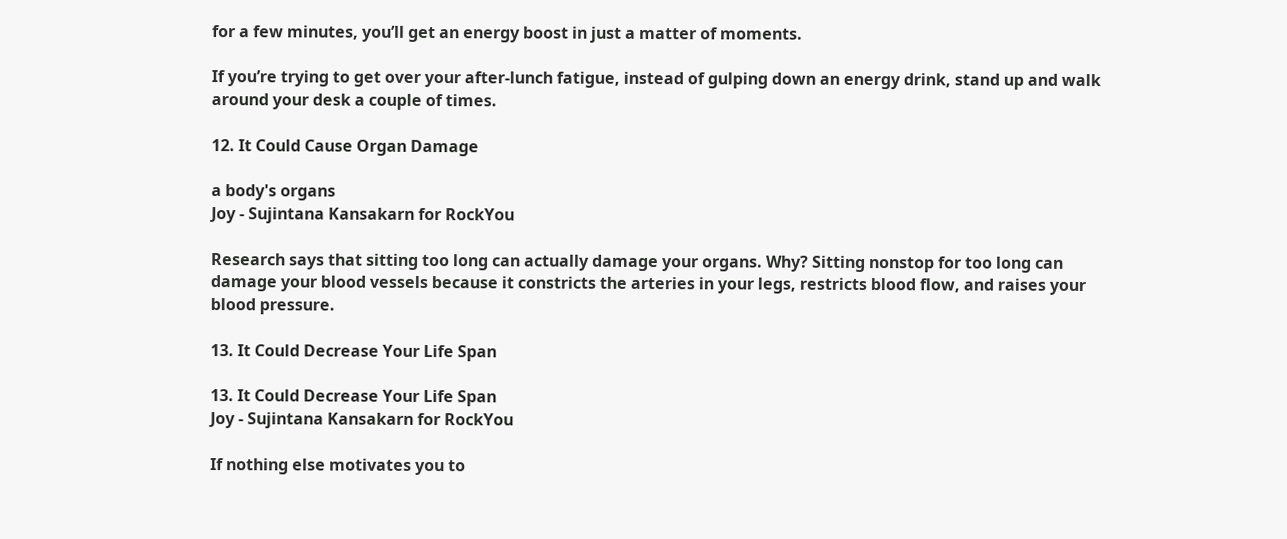for a few minutes, you’ll get an energy boost in just a matter of moments.

If you’re trying to get over your after-lunch fatigue, instead of gulping down an energy drink, stand up and walk around your desk a couple of times.

12. It Could Cause Organ Damage

a body's organs
Joy - Sujintana Kansakarn for RockYou

Research says that sitting too long can actually damage your organs. Why? Sitting nonstop for too long can damage your blood vessels because it constricts the arteries in your legs, restricts blood flow, and raises your blood pressure.

13. It Could Decrease Your Life Span

13. It Could Decrease Your Life Span
Joy - Sujintana Kansakarn for RockYou

If nothing else motivates you to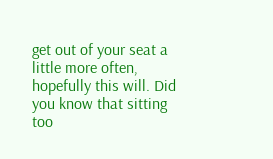get out of your seat a little more often, hopefully this will. Did you know that sitting too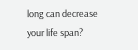long can decrease your life span?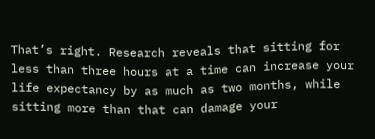That’s right. Research reveals that sitting for less than three hours at a time can increase your life expectancy by as much as two months, while sitting more than that can damage your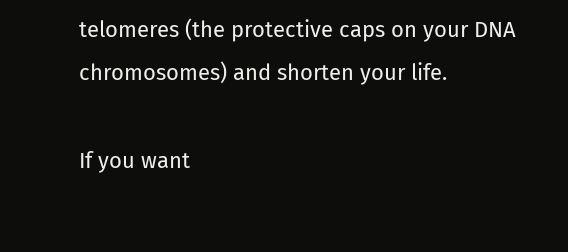telomeres (the protective caps on your DNA chromosomes) and shorten your life.

If you want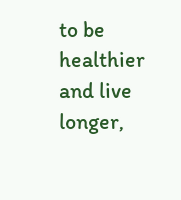to be healthier and live longer,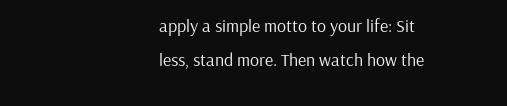apply a simple motto to your life: Sit less, stand more. Then watch how the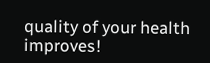quality of your health improves!